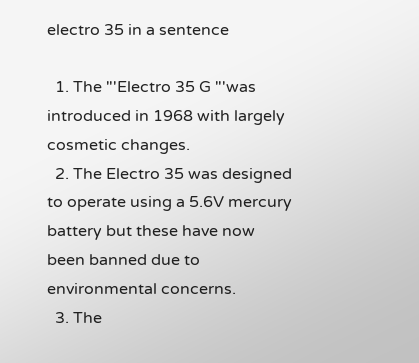electro 35 in a sentence

  1. The "'Electro 35 G "'was introduced in 1968 with largely cosmetic changes.
  2. The Electro 35 was designed to operate using a 5.6V mercury battery but these have now been banned due to environmental concerns.
  3. The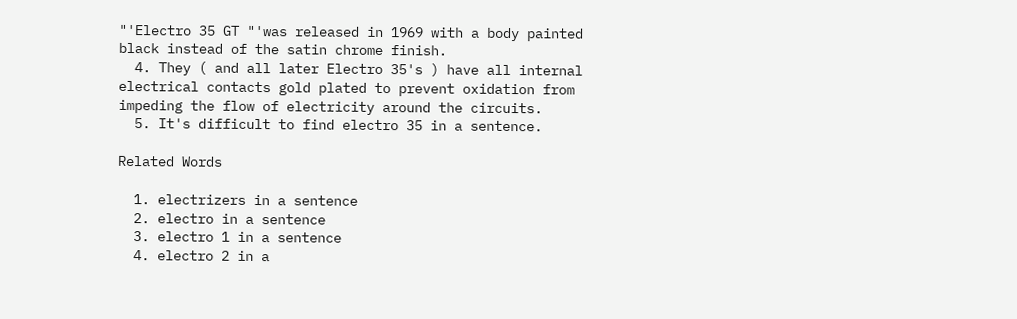"'Electro 35 GT "'was released in 1969 with a body painted black instead of the satin chrome finish.
  4. They ( and all later Electro 35's ) have all internal electrical contacts gold plated to prevent oxidation from impeding the flow of electricity around the circuits.
  5. It's difficult to find electro 35 in a sentence.

Related Words

  1. electrizers in a sentence
  2. electro in a sentence
  3. electro 1 in a sentence
  4. electro 2 in a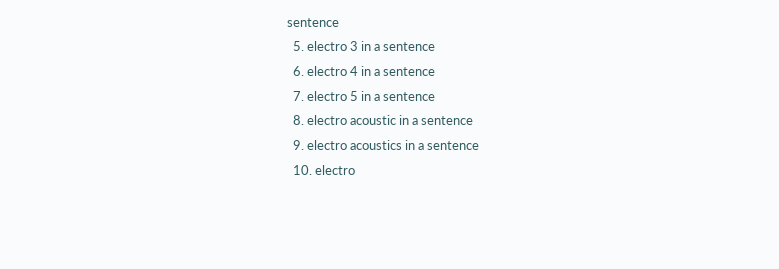sentence
  5. electro 3 in a sentence
  6. electro 4 in a sentence
  7. electro 5 in a sentence
  8. electro acoustic in a sentence
  9. electro acoustics in a sentence
  10. electro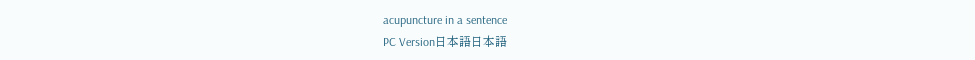acupuncture in a sentence
PC Version日本語日本語